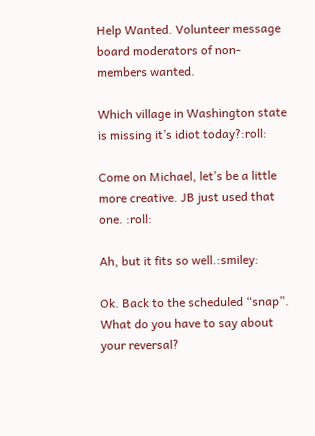Help Wanted. Volunteer message board moderators of non-members wanted.

Which village in Washington state is missing it’s idiot today?:roll:

Come on Michael, let’s be a little more creative. JB just used that one. :roll:

Ah, but it fits so well.:smiley:

Ok. Back to the scheduled “snap”. What do you have to say about your reversal?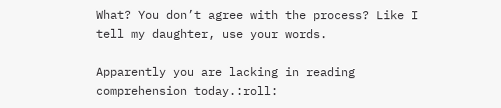What? You don’t agree with the process? Like I tell my daughter, use your words.

Apparently you are lacking in reading comprehension today.:roll: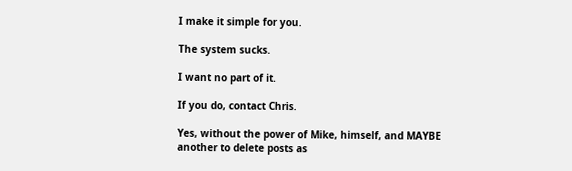I make it simple for you.

The system sucks.

I want no part of it.

If you do, contact Chris.

Yes, without the power of Mike, himself, and MAYBE another to delete posts as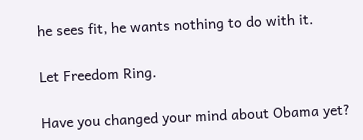he sees fit, he wants nothing to do with it.

Let Freedom Ring.

Have you changed your mind about Obama yet?